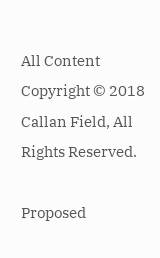All Content Copyright © 2018 Callan Field, All Rights Reserved.

Proposed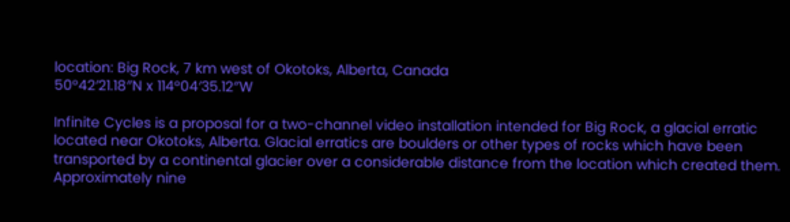location: Big Rock, 7 km west of Okotoks, Alberta, Canada
50°42′21.18″N x 114°04′35.12″W

Infinite Cycles is a proposal for a two-channel video installation intended for Big Rock, a glacial erratic located near Okotoks, Alberta. Glacial erratics are boulders or other types of rocks which have been transported by a continental glacier over a considerable distance from the location which created them. Approximately nine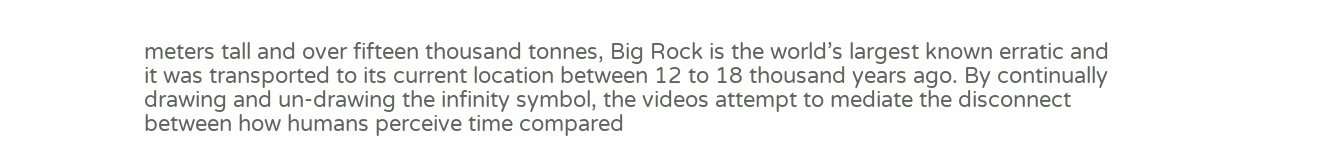meters tall and over fifteen thousand tonnes, Big Rock is the world’s largest known erratic and it was transported to its current location between 12 to 18 thousand years ago. By continually drawing and un-drawing the infinity symbol, the videos attempt to mediate the disconnect between how humans perceive time compared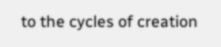to the cycles of creation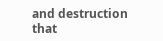and destruction that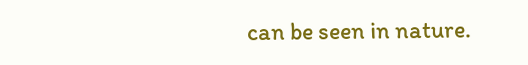can be seen in nature.